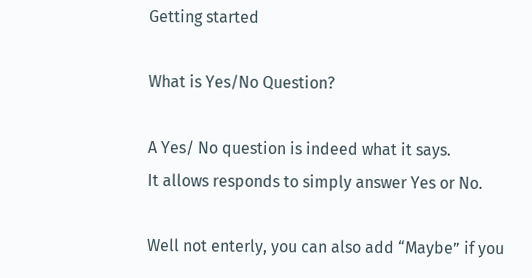Getting started

What is Yes/No Question?

A Yes/ No question is indeed what it says.
It allows responds to simply answer Yes or No.

Well not enterly, you can also add “Maybe” if you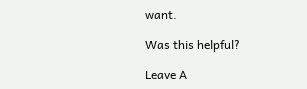want.

Was this helpful?

Leave A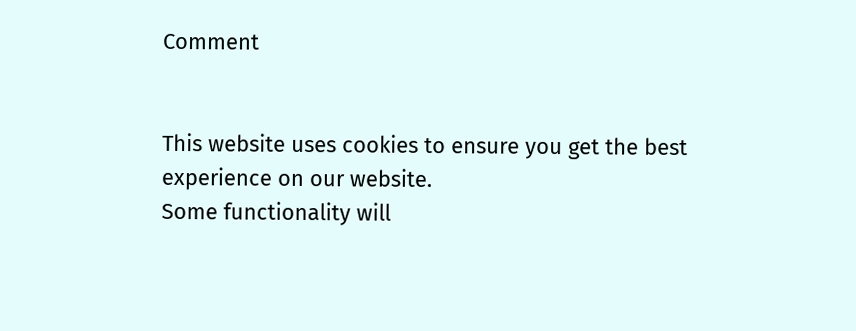Comment


This website uses cookies to ensure you get the best experience on our website.
Some functionality will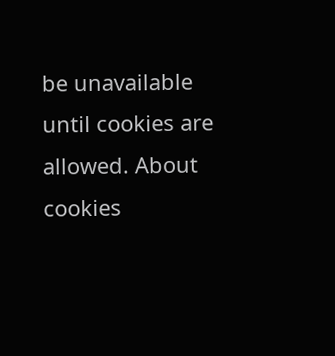be unavailable until cookies are allowed. About cookies